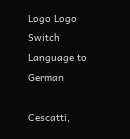Logo Logo
Switch Language to German

Cescatti,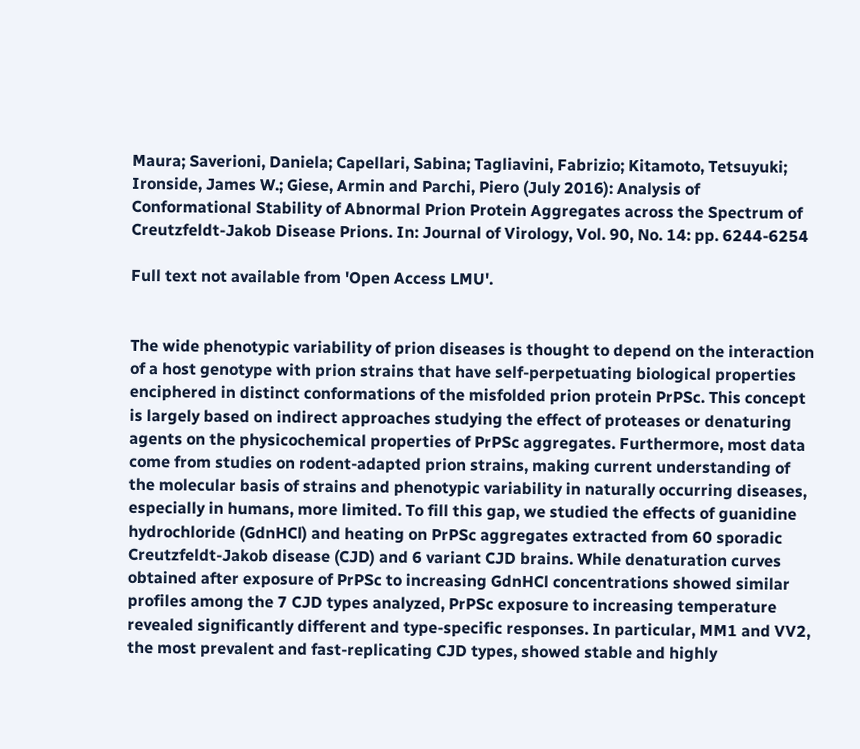Maura; Saverioni, Daniela; Capellari, Sabina; Tagliavini, Fabrizio; Kitamoto, Tetsuyuki; Ironside, James W.; Giese, Armin and Parchi, Piero (July 2016): Analysis of Conformational Stability of Abnormal Prion Protein Aggregates across the Spectrum of Creutzfeldt-Jakob Disease Prions. In: Journal of Virology, Vol. 90, No. 14: pp. 6244-6254

Full text not available from 'Open Access LMU'.


The wide phenotypic variability of prion diseases is thought to depend on the interaction of a host genotype with prion strains that have self-perpetuating biological properties enciphered in distinct conformations of the misfolded prion protein PrPSc. This concept is largely based on indirect approaches studying the effect of proteases or denaturing agents on the physicochemical properties of PrPSc aggregates. Furthermore, most data come from studies on rodent-adapted prion strains, making current understanding of the molecular basis of strains and phenotypic variability in naturally occurring diseases, especially in humans, more limited. To fill this gap, we studied the effects of guanidine hydrochloride (GdnHCl) and heating on PrPSc aggregates extracted from 60 sporadic Creutzfeldt-Jakob disease (CJD) and 6 variant CJD brains. While denaturation curves obtained after exposure of PrPSc to increasing GdnHCl concentrations showed similar profiles among the 7 CJD types analyzed, PrPSc exposure to increasing temperature revealed significantly different and type-specific responses. In particular, MM1 and VV2, the most prevalent and fast-replicating CJD types, showed stable and highly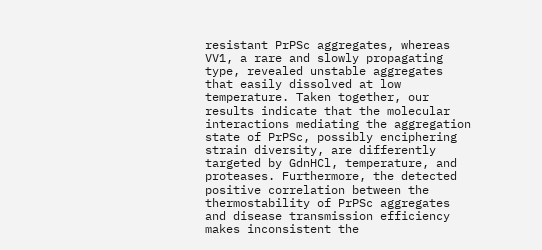resistant PrPSc aggregates, whereas VV1, a rare and slowly propagating type, revealed unstable aggregates that easily dissolved at low temperature. Taken together, our results indicate that the molecular interactions mediating the aggregation state of PrPSc, possibly enciphering strain diversity, are differently targeted by GdnHCl, temperature, and proteases. Furthermore, the detected positive correlation between the thermostability of PrPSc aggregates and disease transmission efficiency makes inconsistent the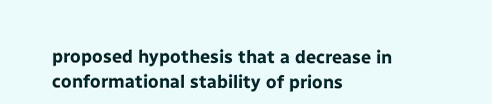proposed hypothesis that a decrease in conformational stability of prions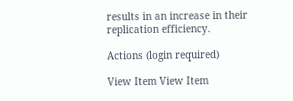results in an increase in their replication efficiency.

Actions (login required)

View Item View Item